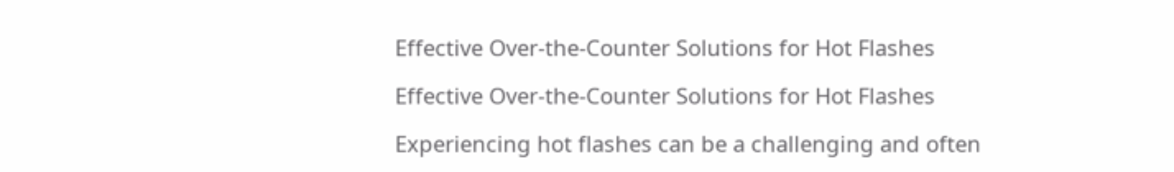Effective Over-the-Counter Solutions for Hot Flashes

Effective Over-the-Counter Solutions for Hot Flashes

Experiencing hot flashes can be a challenging and often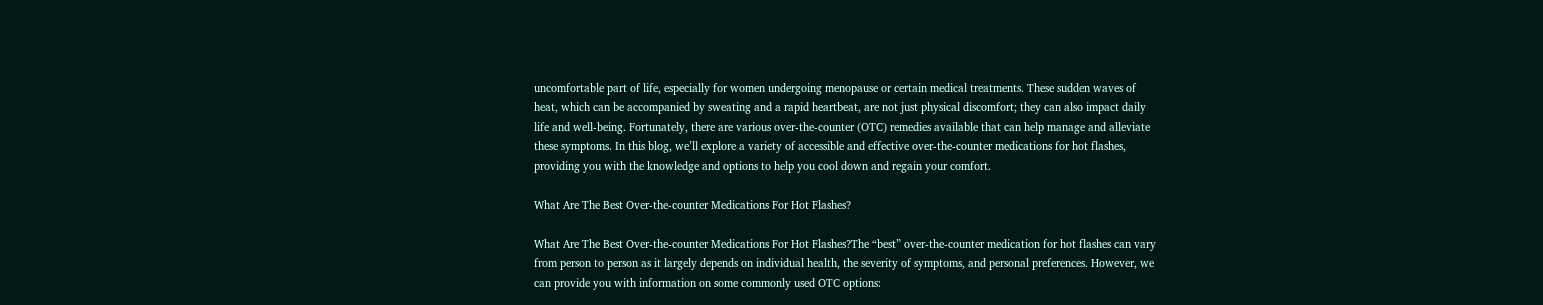uncomfortable part of life, especially for women undergoing menopause or certain medical treatments. These sudden waves of heat, which can be accompanied by sweating and a rapid heartbeat, are not just physical discomfort; they can also impact daily life and well-being. Fortunately, there are various over-the-counter (OTC) remedies available that can help manage and alleviate these symptoms. In this blog, we’ll explore a variety of accessible and effective over-the-counter medications for hot flashes, providing you with the knowledge and options to help you cool down and regain your comfort.

What Are The Best Over-the-counter Medications For Hot Flashes?

What Are The Best Over-the-counter Medications For Hot Flashes?The “best” over-the-counter medication for hot flashes can vary from person to person as it largely depends on individual health, the severity of symptoms, and personal preferences. However, we can provide you with information on some commonly used OTC options: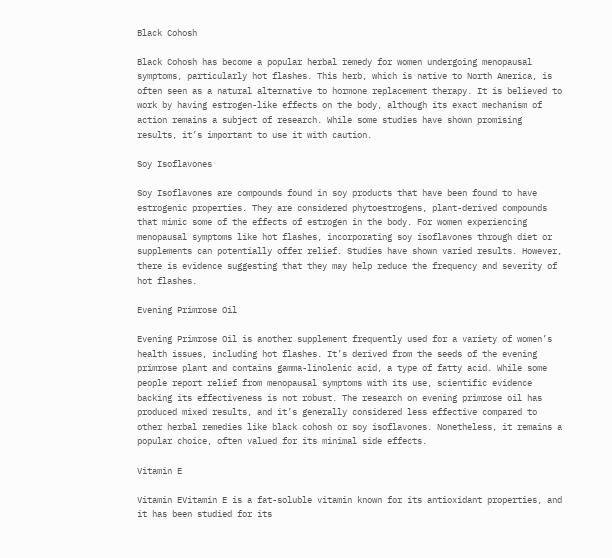Black Cohosh

Black Cohosh has become a popular herbal remedy for women undergoing menopausal symptoms, particularly hot flashes. This herb, which is native to North America, is often seen as a natural alternative to hormone replacement therapy. It is believed to work by having estrogen-like effects on the body, although its exact mechanism of action remains a subject of research. While some studies have shown promising results, it’s important to use it with caution.

Soy Isoflavones

Soy Isoflavones are compounds found in soy products that have been found to have estrogenic properties. They are considered phytoestrogens, plant-derived compounds that mimic some of the effects of estrogen in the body. For women experiencing menopausal symptoms like hot flashes, incorporating soy isoflavones through diet or supplements can potentially offer relief. Studies have shown varied results. However, there is evidence suggesting that they may help reduce the frequency and severity of hot flashes.

Evening Primrose Oil

Evening Primrose Oil is another supplement frequently used for a variety of women’s health issues, including hot flashes. It’s derived from the seeds of the evening primrose plant and contains gamma-linolenic acid, a type of fatty acid. While some people report relief from menopausal symptoms with its use, scientific evidence backing its effectiveness is not robust. The research on evening primrose oil has produced mixed results, and it’s generally considered less effective compared to other herbal remedies like black cohosh or soy isoflavones. Nonetheless, it remains a popular choice, often valued for its minimal side effects.

Vitamin E

Vitamin EVitamin E is a fat-soluble vitamin known for its antioxidant properties, and it has been studied for its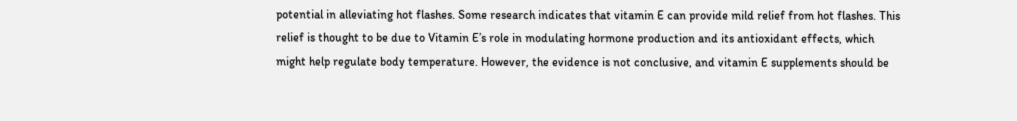potential in alleviating hot flashes. Some research indicates that vitamin E can provide mild relief from hot flashes. This relief is thought to be due to Vitamin E’s role in modulating hormone production and its antioxidant effects, which might help regulate body temperature. However, the evidence is not conclusive, and vitamin E supplements should be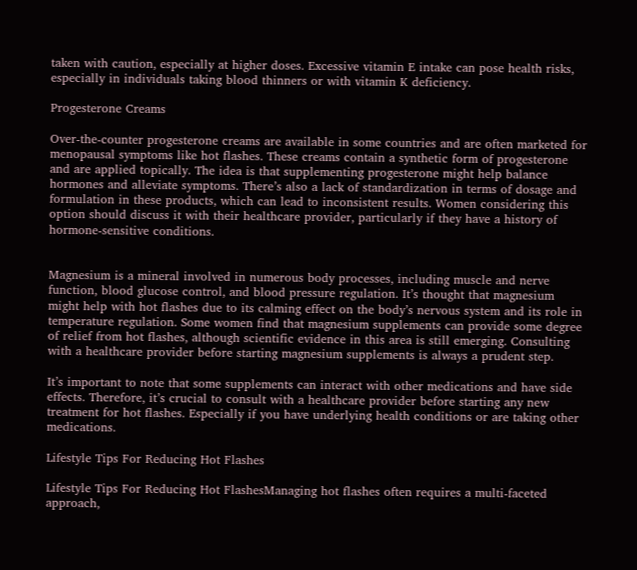taken with caution, especially at higher doses. Excessive vitamin E intake can pose health risks, especially in individuals taking blood thinners or with vitamin K deficiency.

Progesterone Creams

Over-the-counter progesterone creams are available in some countries and are often marketed for menopausal symptoms like hot flashes. These creams contain a synthetic form of progesterone and are applied topically. The idea is that supplementing progesterone might help balance hormones and alleviate symptoms. There’s also a lack of standardization in terms of dosage and formulation in these products, which can lead to inconsistent results. Women considering this option should discuss it with their healthcare provider, particularly if they have a history of hormone-sensitive conditions.


Magnesium is a mineral involved in numerous body processes, including muscle and nerve function, blood glucose control, and blood pressure regulation. It’s thought that magnesium might help with hot flashes due to its calming effect on the body’s nervous system and its role in temperature regulation. Some women find that magnesium supplements can provide some degree of relief from hot flashes, although scientific evidence in this area is still emerging. Consulting with a healthcare provider before starting magnesium supplements is always a prudent step.

It’s important to note that some supplements can interact with other medications and have side effects. Therefore, it’s crucial to consult with a healthcare provider before starting any new treatment for hot flashes. Especially if you have underlying health conditions or are taking other medications.

Lifestyle Tips For Reducing Hot Flashes

Lifestyle Tips For Reducing Hot FlashesManaging hot flashes often requires a multi-faceted approach,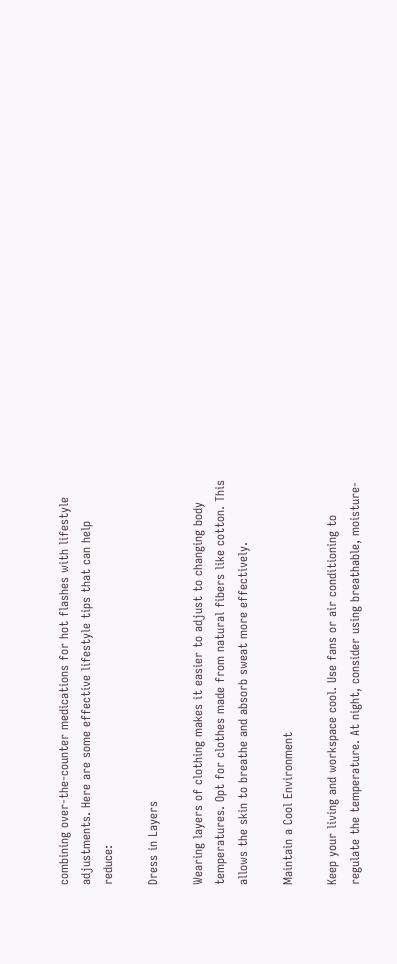combining over-the-counter medications for hot flashes with lifestyle adjustments. Here are some effective lifestyle tips that can help reduce:

Dress in Layers

Wearing layers of clothing makes it easier to adjust to changing body temperatures. Opt for clothes made from natural fibers like cotton. This allows the skin to breathe and absorb sweat more effectively.

Maintain a Cool Environment

Keep your living and workspace cool. Use fans or air conditioning to regulate the temperature. At night, consider using breathable, moisture-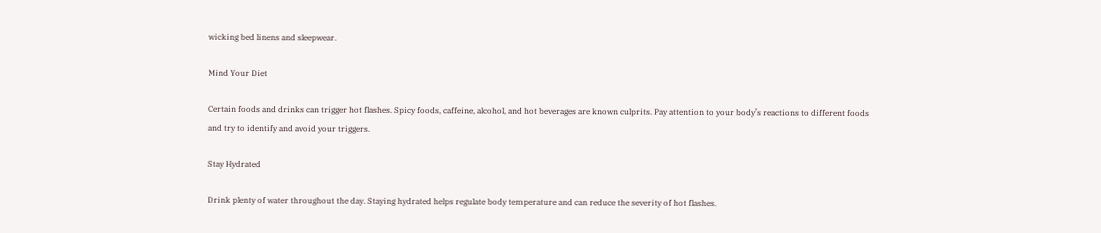wicking bed linens and sleepwear.

Mind Your Diet

Certain foods and drinks can trigger hot flashes. Spicy foods, caffeine, alcohol, and hot beverages are known culprits. Pay attention to your body’s reactions to different foods and try to identify and avoid your triggers.

Stay Hydrated

Drink plenty of water throughout the day. Staying hydrated helps regulate body temperature and can reduce the severity of hot flashes.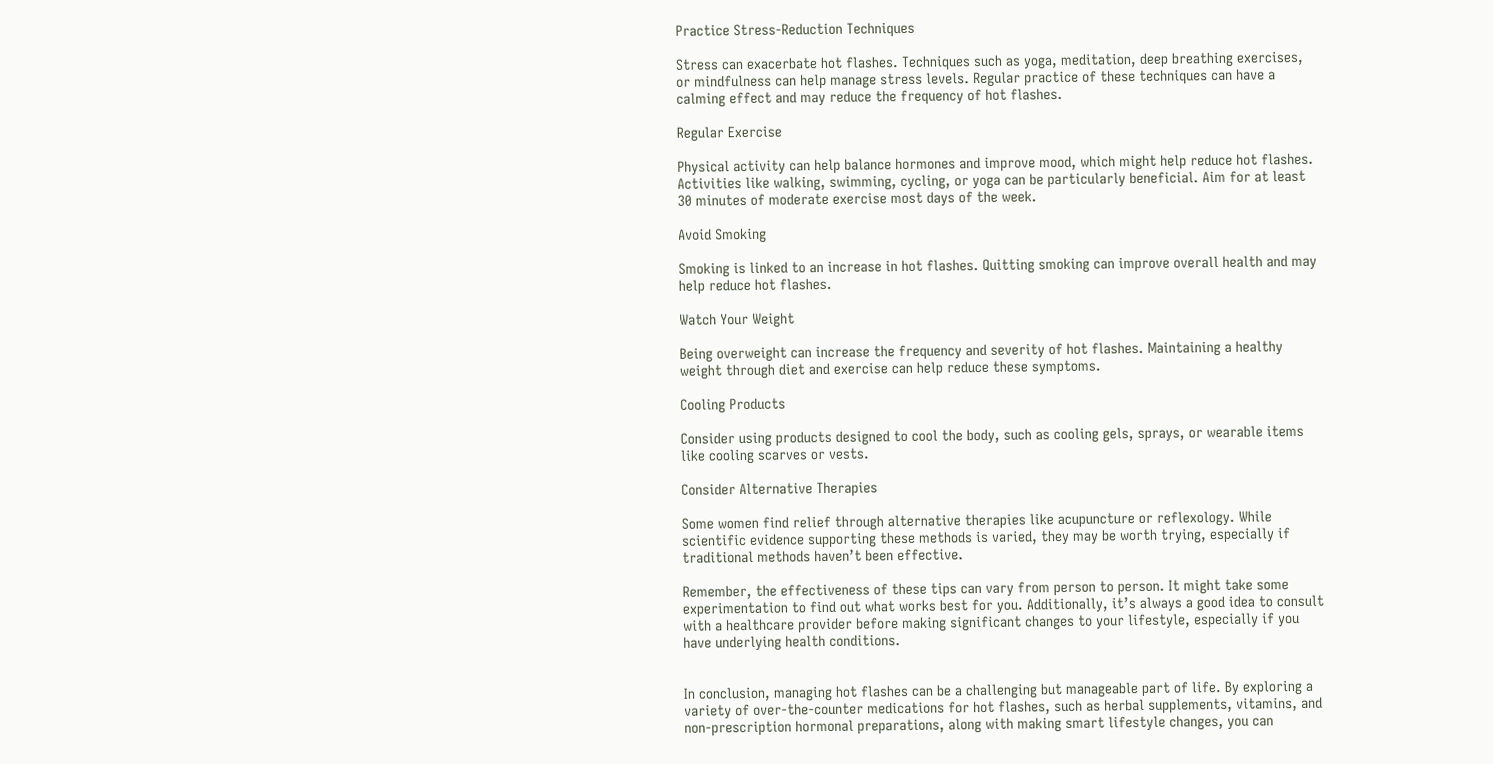Practice Stress-Reduction Techniques

Stress can exacerbate hot flashes. Techniques such as yoga, meditation, deep breathing exercises, or mindfulness can help manage stress levels. Regular practice of these techniques can have a calming effect and may reduce the frequency of hot flashes.

Regular Exercise

Physical activity can help balance hormones and improve mood, which might help reduce hot flashes. Activities like walking, swimming, cycling, or yoga can be particularly beneficial. Aim for at least 30 minutes of moderate exercise most days of the week.

Avoid Smoking

Smoking is linked to an increase in hot flashes. Quitting smoking can improve overall health and may help reduce hot flashes.

Watch Your Weight

Being overweight can increase the frequency and severity of hot flashes. Maintaining a healthy weight through diet and exercise can help reduce these symptoms.

Cooling Products

Consider using products designed to cool the body, such as cooling gels, sprays, or wearable items like cooling scarves or vests.

Consider Alternative Therapies

Some women find relief through alternative therapies like acupuncture or reflexology. While scientific evidence supporting these methods is varied, they may be worth trying, especially if traditional methods haven’t been effective.

Remember, the effectiveness of these tips can vary from person to person. It might take some experimentation to find out what works best for you. Additionally, it’s always a good idea to consult with a healthcare provider before making significant changes to your lifestyle, especially if you have underlying health conditions.


In conclusion, managing hot flashes can be a challenging but manageable part of life. By exploring a variety of over-the-counter medications for hot flashes, such as herbal supplements, vitamins, and non-prescription hormonal preparations, along with making smart lifestyle changes, you can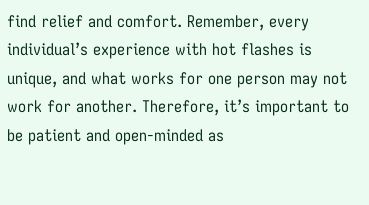find relief and comfort. Remember, every individual’s experience with hot flashes is unique, and what works for one person may not work for another. Therefore, it’s important to be patient and open-minded as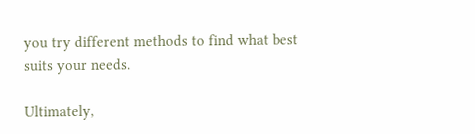you try different methods to find what best suits your needs.

Ultimately,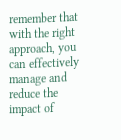remember that with the right approach, you can effectively manage and reduce the impact of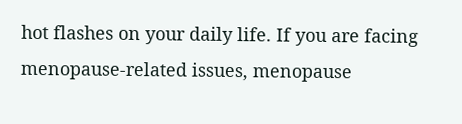hot flashes on your daily life. If you are facing menopause-related issues, menopause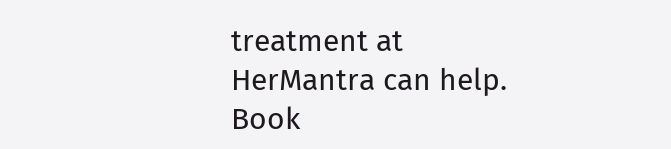treatment at HerMantra can help. Book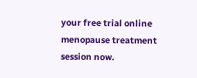your free trial online menopause treatment session now.